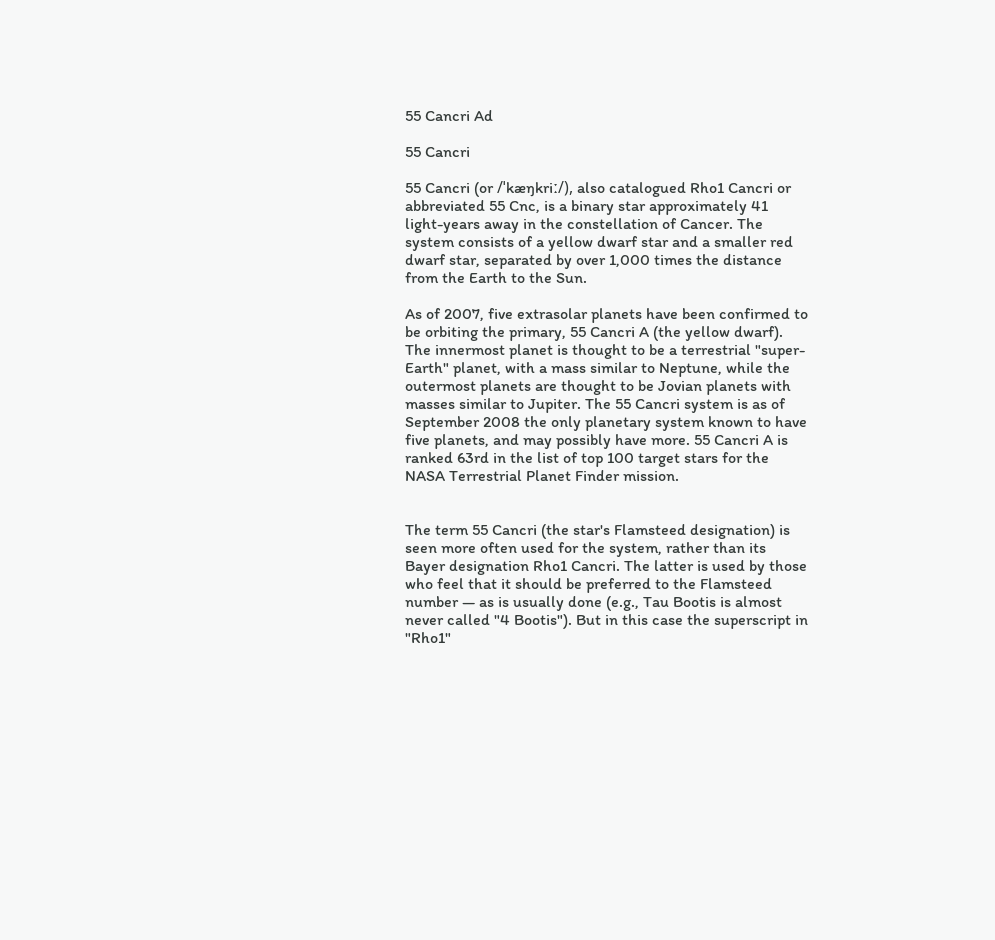55 Cancri Ad

55 Cancri

55 Cancri (or /ˈkæŋkriː/), also catalogued Rho1 Cancri or abbreviated 55 Cnc, is a binary star approximately 41 light-years away in the constellation of Cancer. The system consists of a yellow dwarf star and a smaller red dwarf star, separated by over 1,000 times the distance from the Earth to the Sun.

As of 2007, five extrasolar planets have been confirmed to be orbiting the primary, 55 Cancri A (the yellow dwarf). The innermost planet is thought to be a terrestrial "super-Earth" planet, with a mass similar to Neptune, while the outermost planets are thought to be Jovian planets with masses similar to Jupiter. The 55 Cancri system is as of September 2008 the only planetary system known to have five planets, and may possibly have more. 55 Cancri A is ranked 63rd in the list of top 100 target stars for the NASA Terrestrial Planet Finder mission.


The term 55 Cancri (the star's Flamsteed designation) is seen more often used for the system, rather than its Bayer designation Rho1 Cancri. The latter is used by those who feel that it should be preferred to the Flamsteed number — as is usually done (e.g., Tau Bootis is almost never called "4 Bootis"). But in this case the superscript in "Rho1"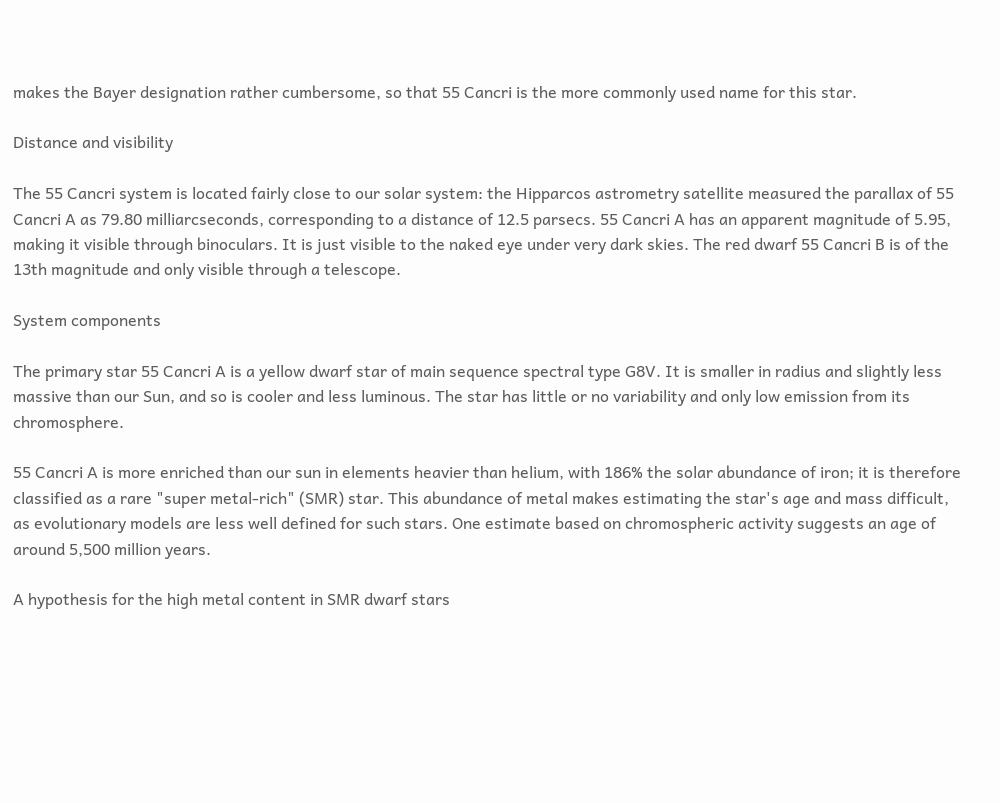makes the Bayer designation rather cumbersome, so that 55 Cancri is the more commonly used name for this star.

Distance and visibility

The 55 Cancri system is located fairly close to our solar system: the Hipparcos astrometry satellite measured the parallax of 55 Cancri A as 79.80 milliarcseconds, corresponding to a distance of 12.5 parsecs. 55 Cancri A has an apparent magnitude of 5.95, making it visible through binoculars. It is just visible to the naked eye under very dark skies. The red dwarf 55 Cancri B is of the 13th magnitude and only visible through a telescope.

System components

The primary star 55 Cancri A is a yellow dwarf star of main sequence spectral type G8V. It is smaller in radius and slightly less massive than our Sun, and so is cooler and less luminous. The star has little or no variability and only low emission from its chromosphere.

55 Cancri A is more enriched than our sun in elements heavier than helium, with 186% the solar abundance of iron; it is therefore classified as a rare "super metal-rich" (SMR) star. This abundance of metal makes estimating the star's age and mass difficult, as evolutionary models are less well defined for such stars. One estimate based on chromospheric activity suggests an age of around 5,500 million years.

A hypothesis for the high metal content in SMR dwarf stars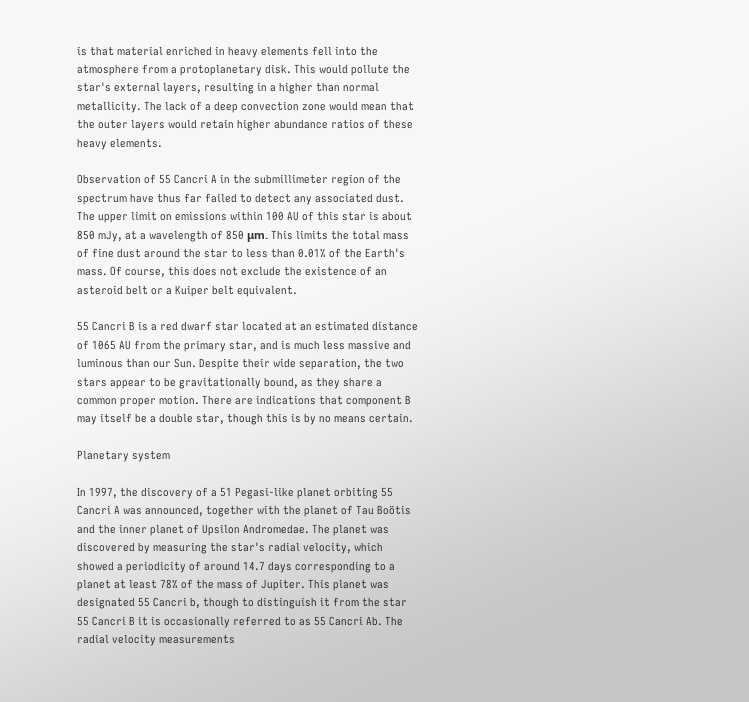is that material enriched in heavy elements fell into the atmosphere from a protoplanetary disk. This would pollute the star's external layers, resulting in a higher than normal metallicity. The lack of a deep convection zone would mean that the outer layers would retain higher abundance ratios of these heavy elements.

Observation of 55 Cancri A in the submillimeter region of the spectrum have thus far failed to detect any associated dust. The upper limit on emissions within 100 AU of this star is about 850 mJy, at a wavelength of 850 μm. This limits the total mass of fine dust around the star to less than 0.01% of the Earth's mass. Of course, this does not exclude the existence of an asteroid belt or a Kuiper belt equivalent.

55 Cancri B is a red dwarf star located at an estimated distance of 1065 AU from the primary star, and is much less massive and luminous than our Sun. Despite their wide separation, the two stars appear to be gravitationally bound, as they share a common proper motion. There are indications that component B may itself be a double star, though this is by no means certain.

Planetary system

In 1997, the discovery of a 51 Pegasi-like planet orbiting 55 Cancri A was announced, together with the planet of Tau Boötis and the inner planet of Upsilon Andromedae. The planet was discovered by measuring the star's radial velocity, which showed a periodicity of around 14.7 days corresponding to a planet at least 78% of the mass of Jupiter. This planet was designated 55 Cancri b, though to distinguish it from the star 55 Cancri B it is occasionally referred to as 55 Cancri Ab. The radial velocity measurements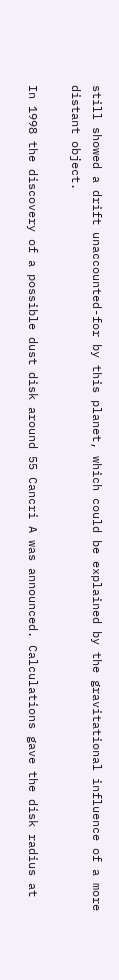still showed a drift unaccounted-for by this planet, which could be explained by the gravitational influence of a more distant object.

In 1998 the discovery of a possible dust disk around 55 Cancri A was announced. Calculations gave the disk radius at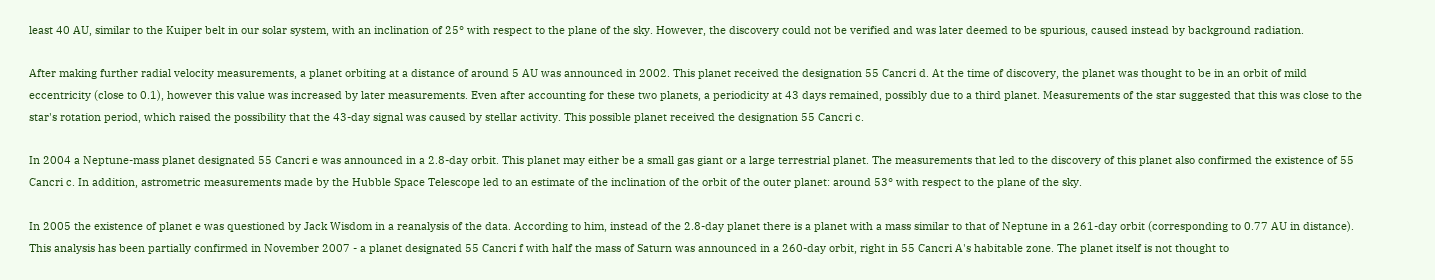least 40 AU, similar to the Kuiper belt in our solar system, with an inclination of 25° with respect to the plane of the sky. However, the discovery could not be verified and was later deemed to be spurious, caused instead by background radiation.

After making further radial velocity measurements, a planet orbiting at a distance of around 5 AU was announced in 2002. This planet received the designation 55 Cancri d. At the time of discovery, the planet was thought to be in an orbit of mild eccentricity (close to 0.1), however this value was increased by later measurements. Even after accounting for these two planets, a periodicity at 43 days remained, possibly due to a third planet. Measurements of the star suggested that this was close to the star's rotation period, which raised the possibility that the 43-day signal was caused by stellar activity. This possible planet received the designation 55 Cancri c.

In 2004 a Neptune-mass planet designated 55 Cancri e was announced in a 2.8-day orbit. This planet may either be a small gas giant or a large terrestrial planet. The measurements that led to the discovery of this planet also confirmed the existence of 55 Cancri c. In addition, astrometric measurements made by the Hubble Space Telescope led to an estimate of the inclination of the orbit of the outer planet: around 53° with respect to the plane of the sky.

In 2005 the existence of planet e was questioned by Jack Wisdom in a reanalysis of the data. According to him, instead of the 2.8-day planet there is a planet with a mass similar to that of Neptune in a 261-day orbit (corresponding to 0.77 AU in distance). This analysis has been partially confirmed in November 2007 - a planet designated 55 Cancri f with half the mass of Saturn was announced in a 260-day orbit, right in 55 Cancri A's habitable zone. The planet itself is not thought to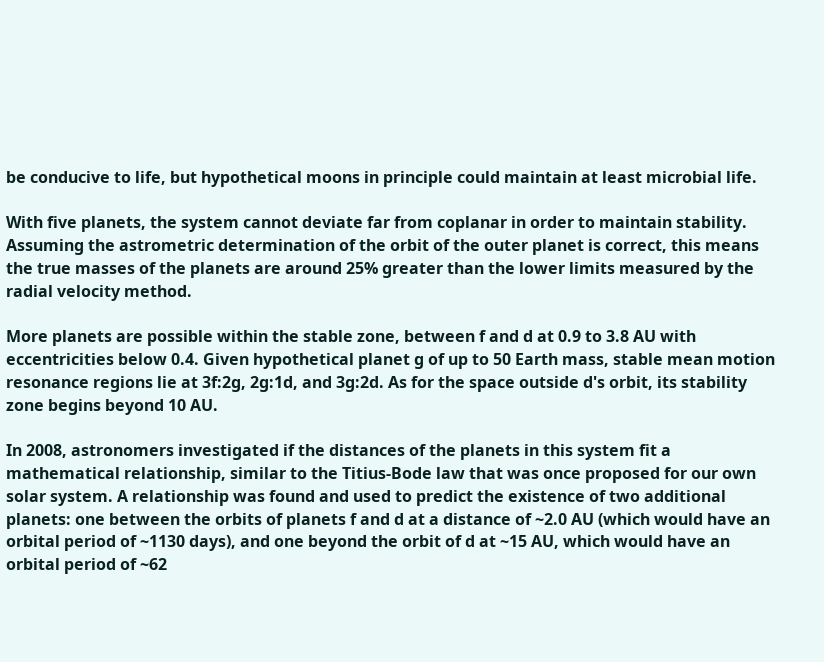be conducive to life, but hypothetical moons in principle could maintain at least microbial life.

With five planets, the system cannot deviate far from coplanar in order to maintain stability. Assuming the astrometric determination of the orbit of the outer planet is correct, this means the true masses of the planets are around 25% greater than the lower limits measured by the radial velocity method.

More planets are possible within the stable zone, between f and d at 0.9 to 3.8 AU with eccentricities below 0.4. Given hypothetical planet g of up to 50 Earth mass, stable mean motion resonance regions lie at 3f:2g, 2g:1d, and 3g:2d. As for the space outside d's orbit, its stability zone begins beyond 10 AU.

In 2008, astronomers investigated if the distances of the planets in this system fit a mathematical relationship, similar to the Titius-Bode law that was once proposed for our own solar system. A relationship was found and used to predict the existence of two additional planets: one between the orbits of planets f and d at a distance of ~2.0 AU (which would have an orbital period of ~1130 days), and one beyond the orbit of d at ~15 AU, which would have an orbital period of ~62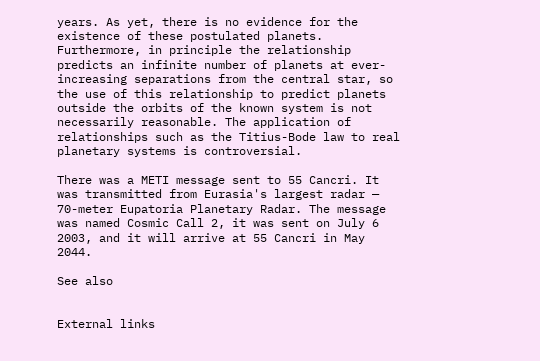years. As yet, there is no evidence for the existence of these postulated planets. Furthermore, in principle the relationship predicts an infinite number of planets at ever-increasing separations from the central star, so the use of this relationship to predict planets outside the orbits of the known system is not necessarily reasonable. The application of relationships such as the Titius-Bode law to real planetary systems is controversial.

There was a METI message sent to 55 Cancri. It was transmitted from Eurasia's largest radar — 70-meter Eupatoria Planetary Radar. The message was named Cosmic Call 2, it was sent on July 6 2003, and it will arrive at 55 Cancri in May 2044.

See also


External links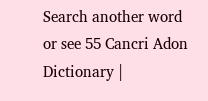Search another word or see 55 Cancri Adon Dictionary |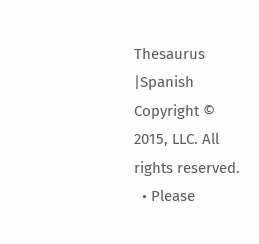Thesaurus |Spanish
Copyright © 2015, LLC. All rights reserved.
  • Please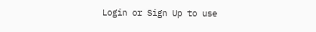Login or Sign Up to use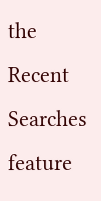the Recent Searches feature